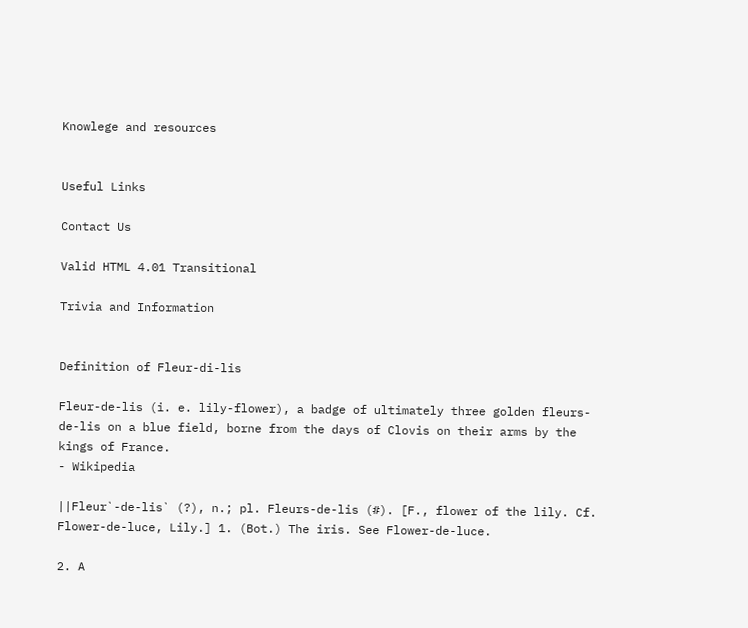Knowlege and resources


Useful Links

Contact Us

Valid HTML 4.01 Transitional

Trivia and Information


Definition of Fleur-di-lis

Fleur-de-lis (i. e. lily-flower), a badge of ultimately three golden fleurs-de-lis on a blue field, borne from the days of Clovis on their arms by the kings of France.
- Wikipedia

||Fleur`-de-lis` (?), n.; pl. Fleurs-de-lis (#). [F., flower of the lily. Cf. Flower-de-luce, Lily.] 1. (Bot.) The iris. See Flower-de-luce.

2. A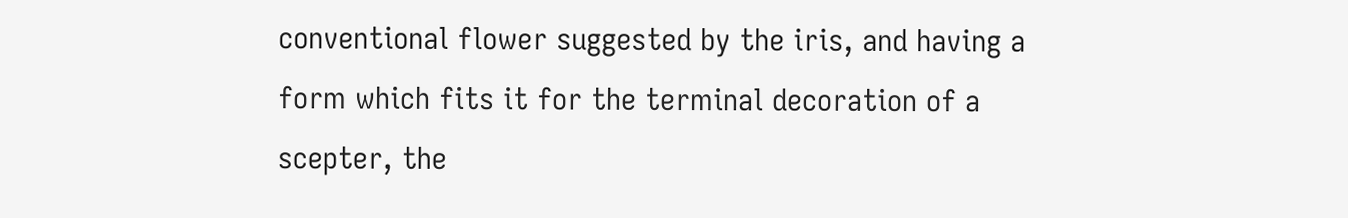conventional flower suggested by the iris, and having a form which fits it for the terminal decoration of a scepter, the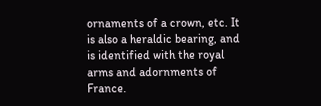ornaments of a crown, etc. It is also a heraldic bearing, and is identified with the royal arms and adornments of France.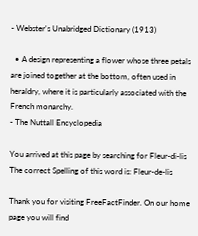- Webster's Unabridged Dictionary (1913)

  • A design representing a flower whose three petals are joined together at the bottom, often used in heraldry, where it is particularly associated with the French monarchy.
- The Nuttall Encyclopedia

You arrived at this page by searching for Fleur-di-lis
The correct Spelling of this word is: Fleur-de-lis

Thank you for visiting FreeFactFinder. On our home page you will find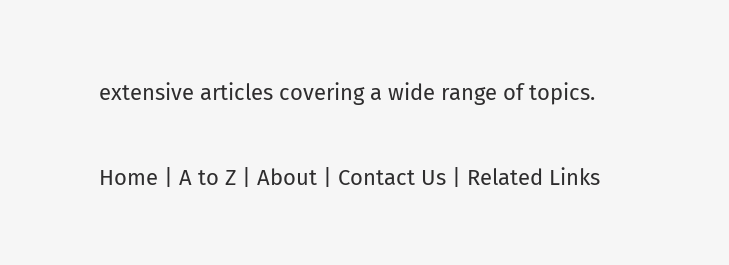extensive articles covering a wide range of topics.

Home | A to Z | About | Contact Us | Related Links